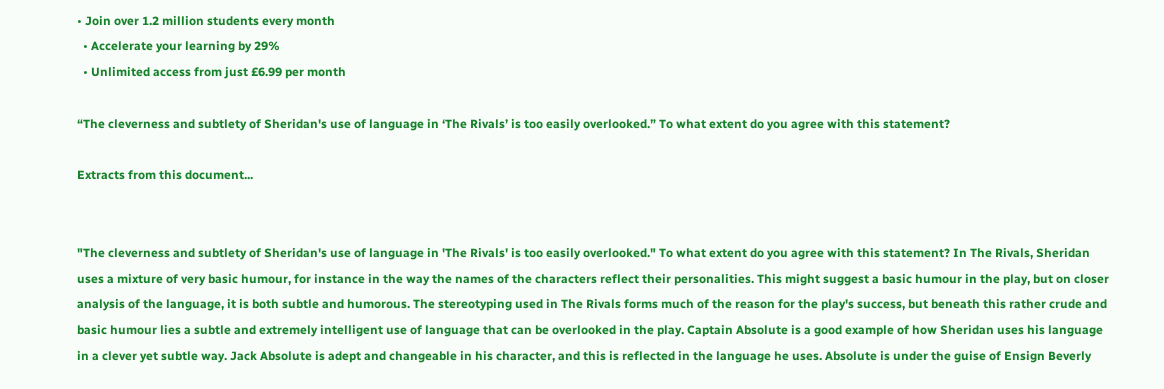• Join over 1.2 million students every month
  • Accelerate your learning by 29%
  • Unlimited access from just £6.99 per month

“The cleverness and subtlety of Sheridan's use of language in ‘The Rivals’ is too easily overlooked.” To what extent do you agree with this statement?

Extracts from this document...


"The cleverness and subtlety of Sheridan's use of language in 'The Rivals' is too easily overlooked." To what extent do you agree with this statement? In The Rivals, Sheridan uses a mixture of very basic humour, for instance in the way the names of the characters reflect their personalities. This might suggest a basic humour in the play, but on closer analysis of the language, it is both subtle and humorous. The stereotyping used in The Rivals forms much of the reason for the play's success, but beneath this rather crude and basic humour lies a subtle and extremely intelligent use of language that can be overlooked in the play. Captain Absolute is a good example of how Sheridan uses his language in a clever yet subtle way. Jack Absolute is adept and changeable in his character, and this is reflected in the language he uses. Absolute is under the guise of Ensign Beverly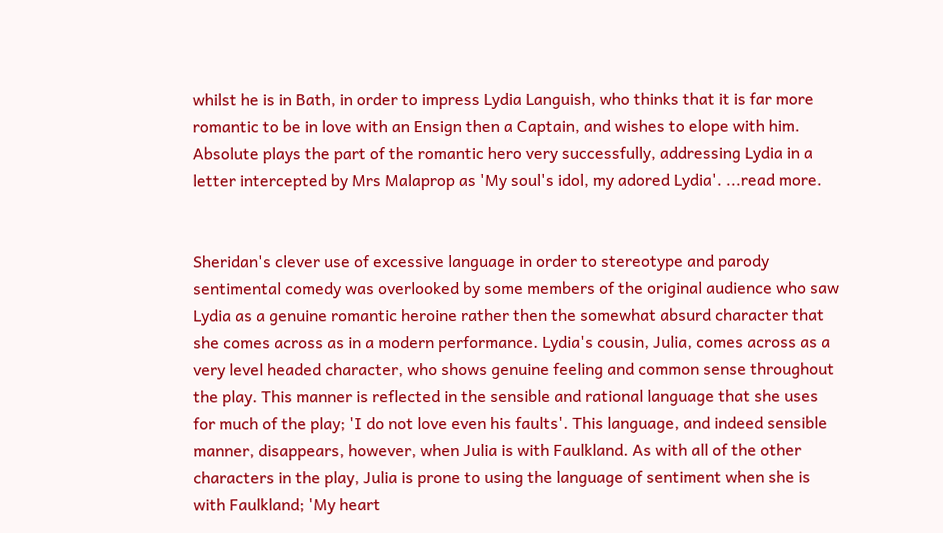whilst he is in Bath, in order to impress Lydia Languish, who thinks that it is far more romantic to be in love with an Ensign then a Captain, and wishes to elope with him. Absolute plays the part of the romantic hero very successfully, addressing Lydia in a letter intercepted by Mrs Malaprop as 'My soul's idol, my adored Lydia'. ...read more.


Sheridan's clever use of excessive language in order to stereotype and parody sentimental comedy was overlooked by some members of the original audience who saw Lydia as a genuine romantic heroine rather then the somewhat absurd character that she comes across as in a modern performance. Lydia's cousin, Julia, comes across as a very level headed character, who shows genuine feeling and common sense throughout the play. This manner is reflected in the sensible and rational language that she uses for much of the play; 'I do not love even his faults'. This language, and indeed sensible manner, disappears, however, when Julia is with Faulkland. As with all of the other characters in the play, Julia is prone to using the language of sentiment when she is with Faulkland; 'My heart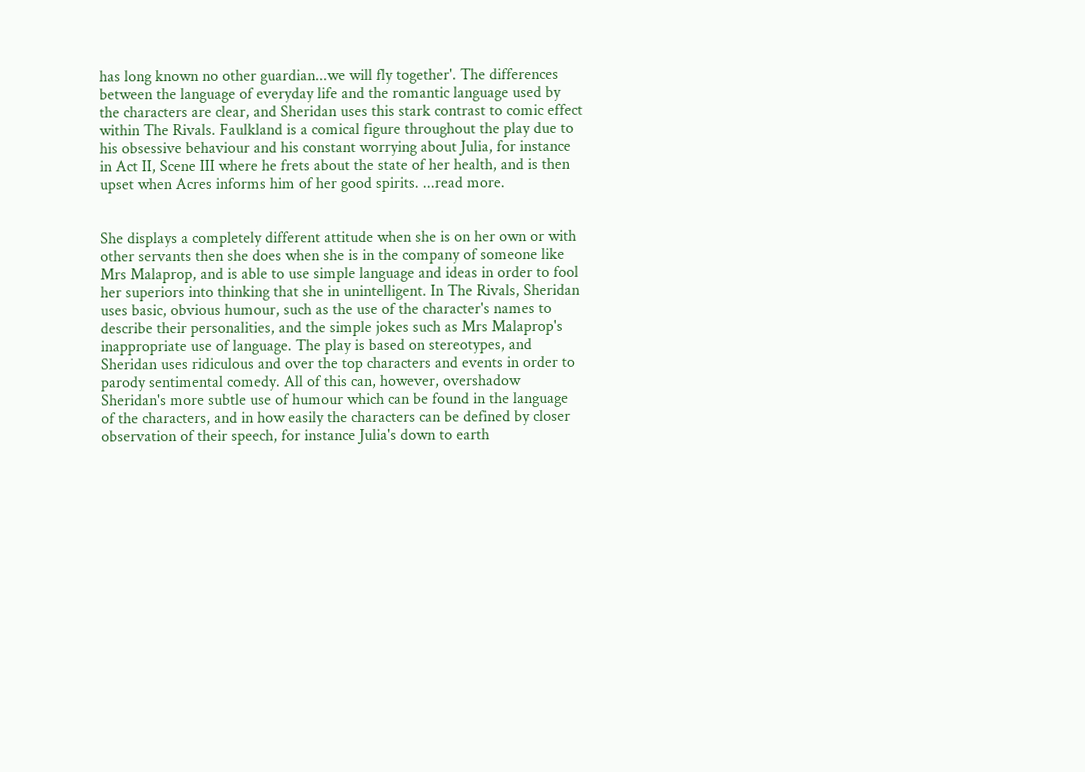has long known no other guardian...we will fly together'. The differences between the language of everyday life and the romantic language used by the characters are clear, and Sheridan uses this stark contrast to comic effect within The Rivals. Faulkland is a comical figure throughout the play due to his obsessive behaviour and his constant worrying about Julia, for instance in Act II, Scene III where he frets about the state of her health, and is then upset when Acres informs him of her good spirits. ...read more.


She displays a completely different attitude when she is on her own or with other servants then she does when she is in the company of someone like Mrs Malaprop, and is able to use simple language and ideas in order to fool her superiors into thinking that she in unintelligent. In The Rivals, Sheridan uses basic, obvious humour, such as the use of the character's names to describe their personalities, and the simple jokes such as Mrs Malaprop's inappropriate use of language. The play is based on stereotypes, and Sheridan uses ridiculous and over the top characters and events in order to parody sentimental comedy. All of this can, however, overshadow Sheridan's more subtle use of humour which can be found in the language of the characters, and in how easily the characters can be defined by closer observation of their speech, for instance Julia's down to earth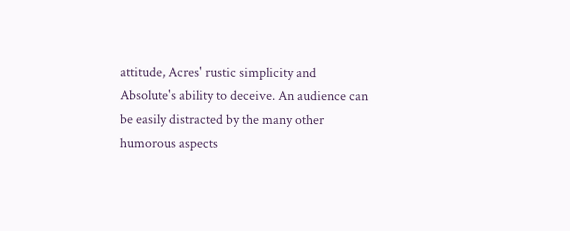attitude, Acres' rustic simplicity and Absolute's ability to deceive. An audience can be easily distracted by the many other humorous aspects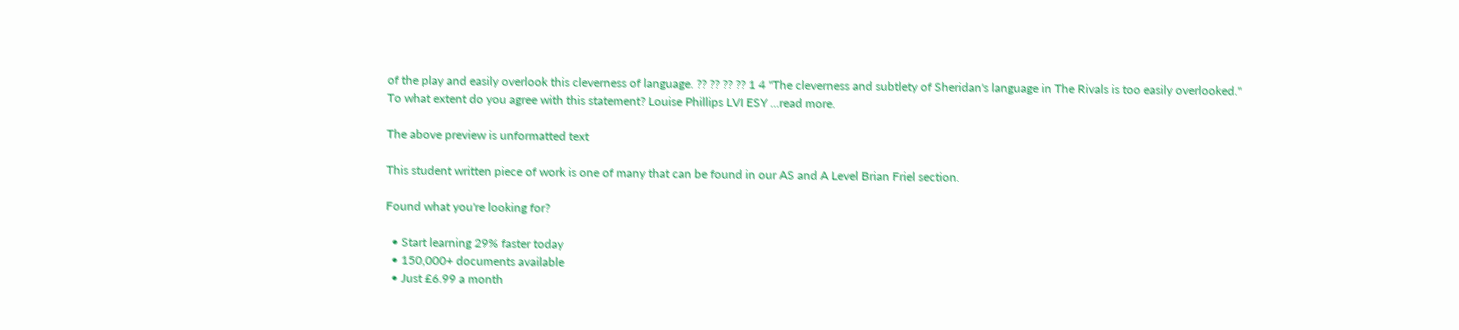of the play and easily overlook this cleverness of language. ?? ?? ?? ?? 1 4 "The cleverness and subtlety of Sheridan's language in The Rivals is too easily overlooked." To what extent do you agree with this statement? Louise Phillips LVI ESY ...read more.

The above preview is unformatted text

This student written piece of work is one of many that can be found in our AS and A Level Brian Friel section.

Found what you're looking for?

  • Start learning 29% faster today
  • 150,000+ documents available
  • Just £6.99 a month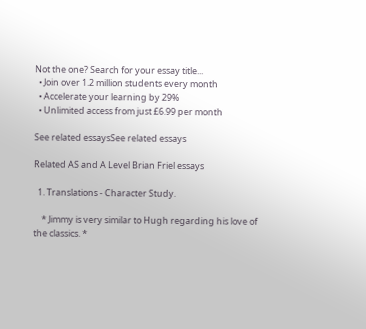Not the one? Search for your essay title...
  • Join over 1.2 million students every month
  • Accelerate your learning by 29%
  • Unlimited access from just £6.99 per month

See related essaysSee related essays

Related AS and A Level Brian Friel essays

  1. Translations - Character Study.

    * Jimmy is very similar to Hugh regarding his love of the classics. *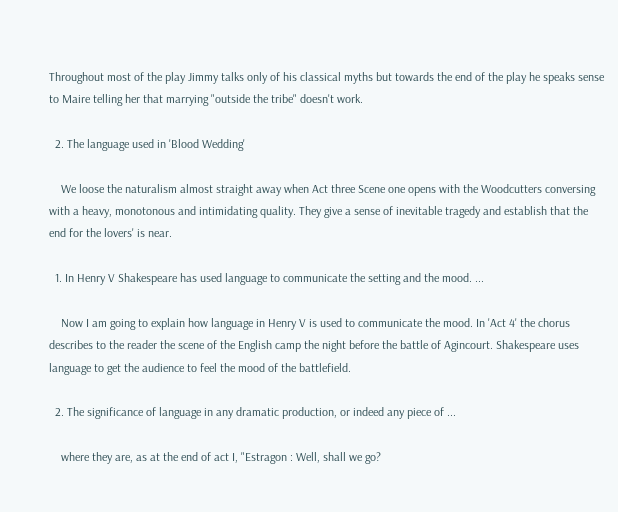Throughout most of the play Jimmy talks only of his classical myths but towards the end of the play he speaks sense to Maire telling her that marrying "outside the tribe" doesn't work.

  2. The language used in 'Blood Wedding'

    We loose the naturalism almost straight away when Act three Scene one opens with the Woodcutters conversing with a heavy, monotonous and intimidating quality. They give a sense of inevitable tragedy and establish that the end for the lovers' is near.

  1. In Henry V Shakespeare has used language to communicate the setting and the mood. ...

    Now I am going to explain how language in Henry V is used to communicate the mood. In 'Act 4' the chorus describes to the reader the scene of the English camp the night before the battle of Agincourt. Shakespeare uses language to get the audience to feel the mood of the battlefield.

  2. The significance of language in any dramatic production, or indeed any piece of ...

    where they are, as at the end of act I, "Estragon : Well, shall we go?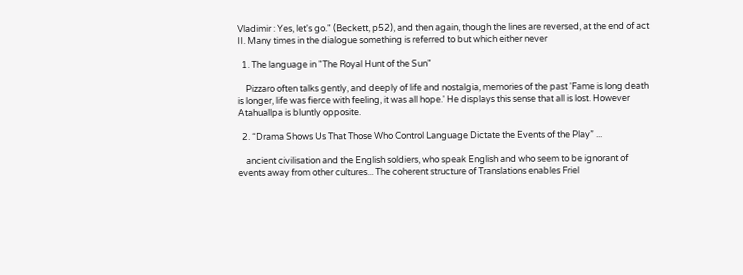Vladimir : Yes, let's go." (Beckett, p52), and then again, though the lines are reversed, at the end of act II. Many times in the dialogue something is referred to but which either never

  1. The language in "The Royal Hunt of the Sun"

    Pizzaro often talks gently, and deeply of life and nostalgia, memories of the past 'Fame is long death is longer, life was fierce with feeling, it was all hope.' He displays this sense that all is lost. However Atahuallpa is bluntly opposite.

  2. “Drama Shows Us That Those Who Control Language Dictate the Events of the Play” ...

    ancient civilisation and the English soldiers, who speak English and who seem to be ignorant of events away from other cultures... The coherent structure of Translations enables Friel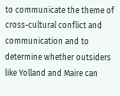to communicate the theme of cross-cultural conflict and communication and to determine whether outsiders like Yolland and Maire can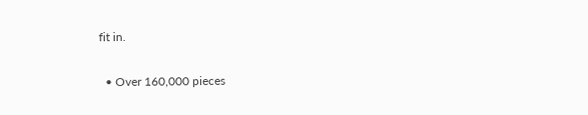fit in.

  • Over 160,000 pieces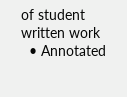of student written work
  • Annotated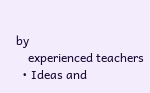by
    experienced teachers
  • Ideas and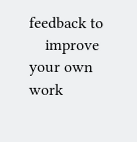feedback to
    improve your own work